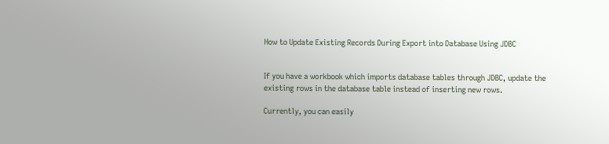How to Update Existing Records During Export into Database Using JDBC


If you have a workbook which imports database tables through JDBC, update the existing rows in the database table instead of inserting new rows.

Currently, you can easily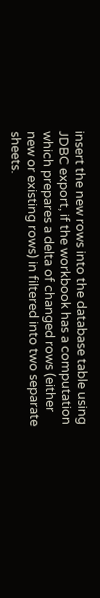insert the new rows into the database table using JDBC export, if the workbook has a computation which prepares a delta of changed rows (either new or existing rows) in filtered into two separate sheets.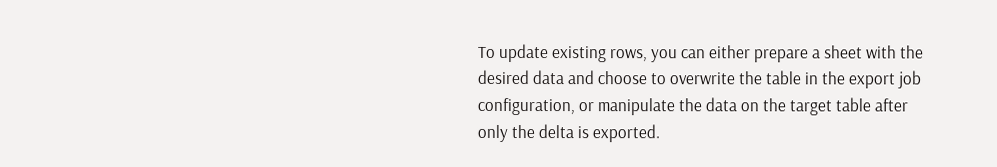To update existing rows, you can either prepare a sheet with the desired data and choose to overwrite the table in the export job configuration, or manipulate the data on the target table after only the delta is exported.